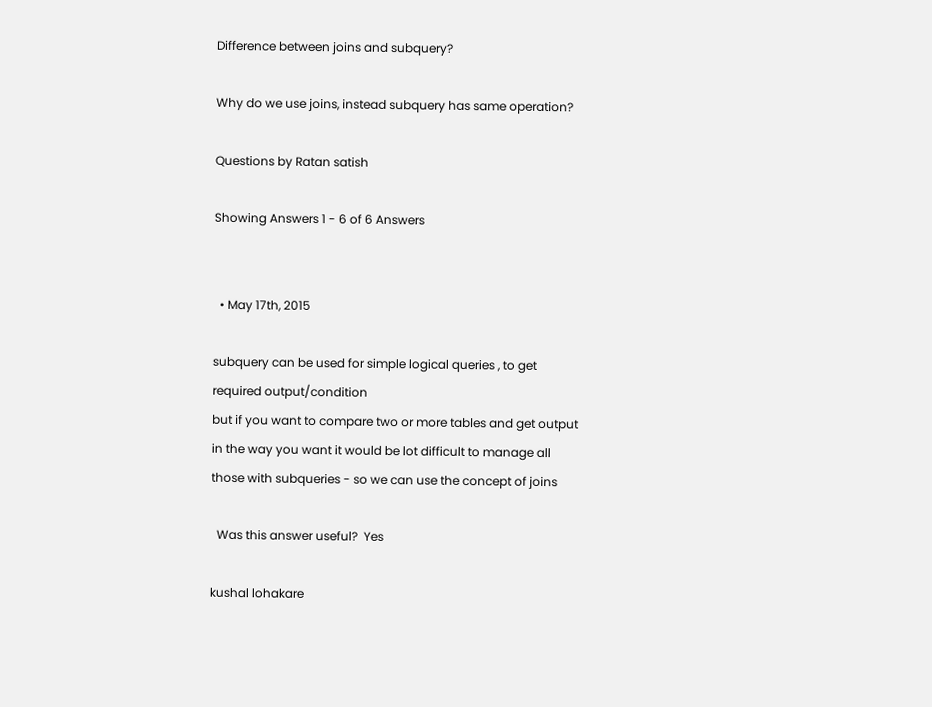Difference between joins and subquery?

Why do we use joins, instead subquery has same operation?

Questions by Ratan satish

Showing Answers 1 - 6 of 6 Answers


  • May 17th, 2015

subquery can be used for simple logical queries , to get
required output/condition
but if you want to compare two or more tables and get output
in the way you want it would be lot difficult to manage all
those with subqueries - so we can use the concept of joins

  Was this answer useful?  Yes

kushal lohakare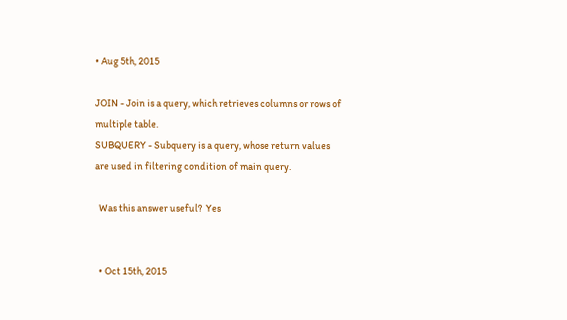• Aug 5th, 2015

JOIN - Join is a query, which retrieves columns or rows of multiple table.
SUBQUERY - Subquery is a query, whose return values are used in filtering condition of main query.

  Was this answer useful?  Yes


  • Oct 15th, 2015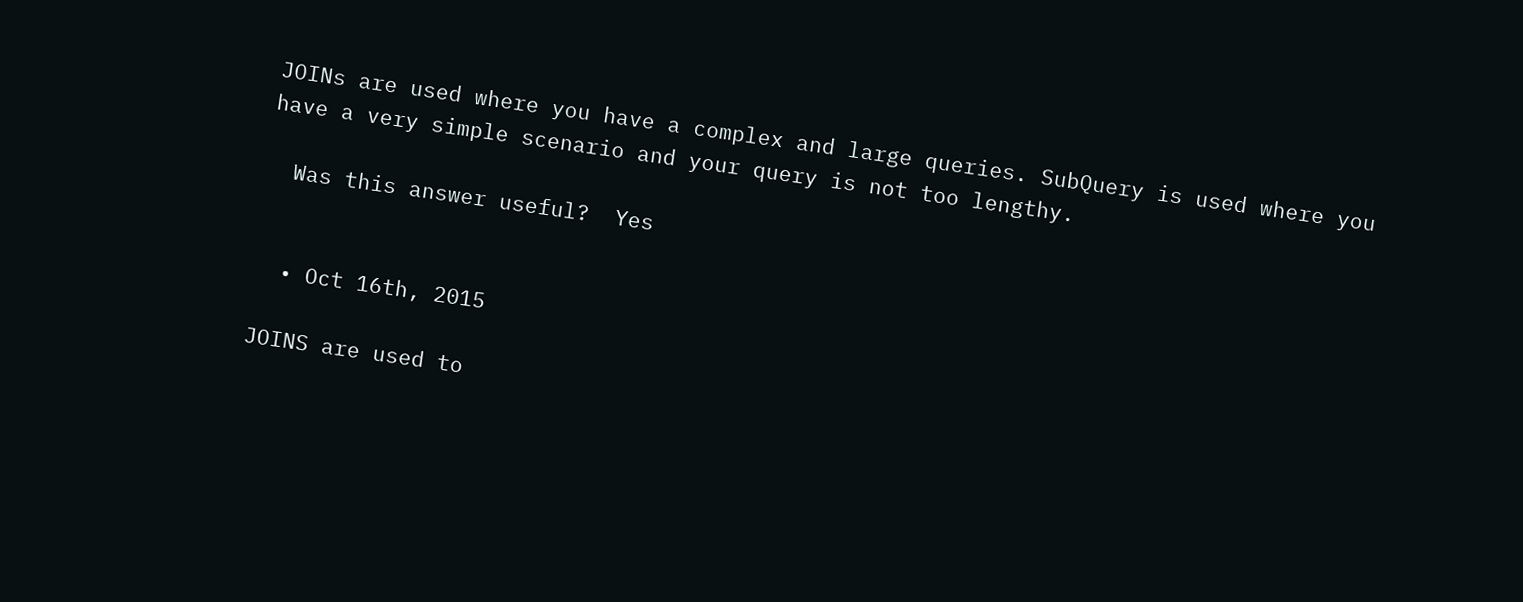JOINs are used where you have a complex and large queries. SubQuery is used where you have a very simple scenario and your query is not too lengthy.

  Was this answer useful?  Yes


  • Oct 16th, 2015

JOINS are used to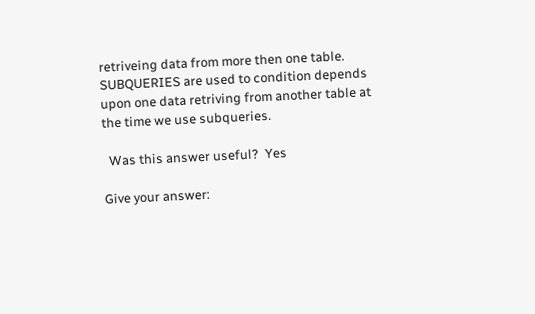retriveing data from more then one table.
SUBQUERIES are used to condition depends upon one data retriving from another table at the time we use subqueries.

  Was this answer useful?  Yes

Give your answer: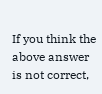If you think the above answer is not correct,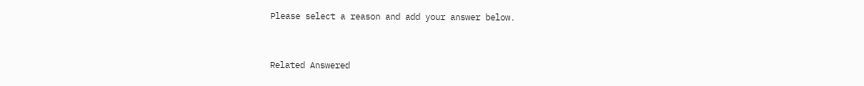Please select a reason and add your answer below.


Related Answered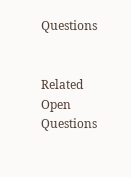Questions


Related Open Questions